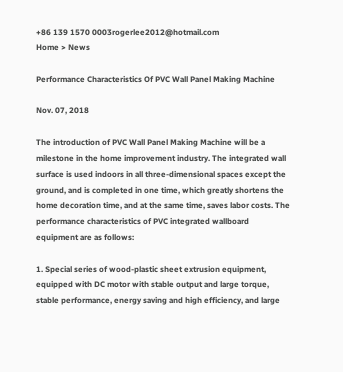+86 139 1570 0003rogerlee2012@hotmail.com
Home > News

Performance Characteristics Of PVC Wall Panel Making Machine

Nov. 07, 2018

The introduction of PVC Wall Panel Making Machine will be a milestone in the home improvement industry. The integrated wall surface is used indoors in all three-dimensional spaces except the ground, and is completed in one time, which greatly shortens the home decoration time, and at the same time, saves labor costs. The performance characteristics of PVC integrated wallboard equipment are as follows:

1. Special series of wood-plastic sheet extrusion equipment, equipped with DC motor with stable output and large torque, stable performance, energy saving and high efficiency, and large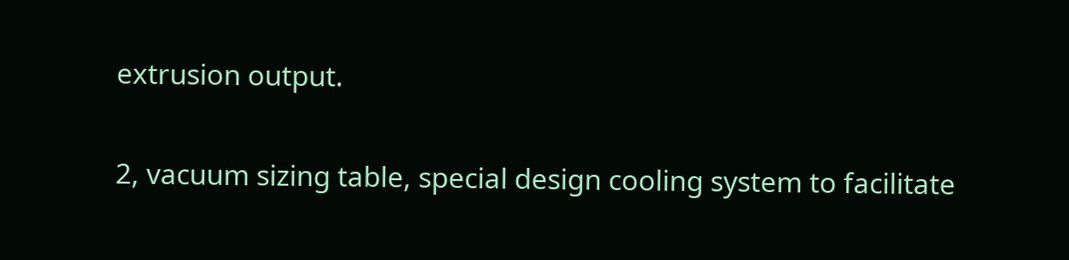extrusion output.

2, vacuum sizing table, special design cooling system to facilitate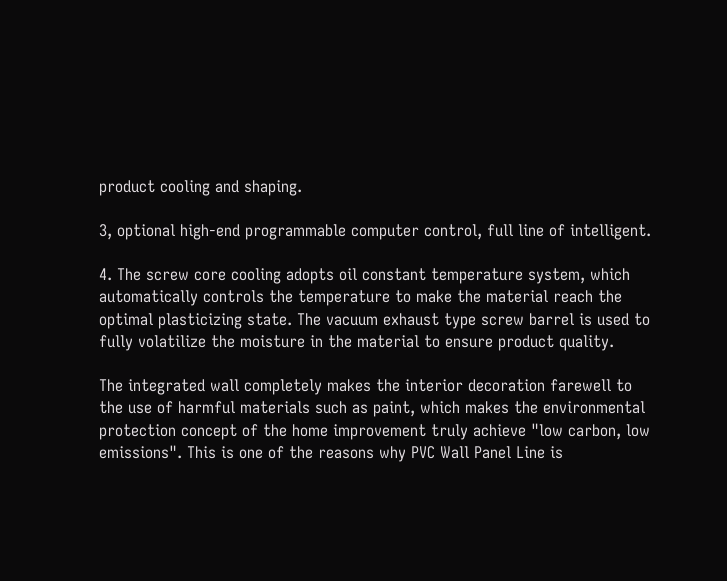product cooling and shaping.

3, optional high-end programmable computer control, full line of intelligent.

4. The screw core cooling adopts oil constant temperature system, which automatically controls the temperature to make the material reach the optimal plasticizing state. The vacuum exhaust type screw barrel is used to fully volatilize the moisture in the material to ensure product quality.

The integrated wall completely makes the interior decoration farewell to the use of harmful materials such as paint, which makes the environmental protection concept of the home improvement truly achieve "low carbon, low emissions". This is one of the reasons why PVC Wall Panel Line is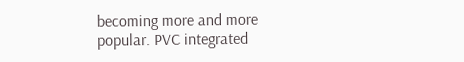becoming more and more popular. PVC integrated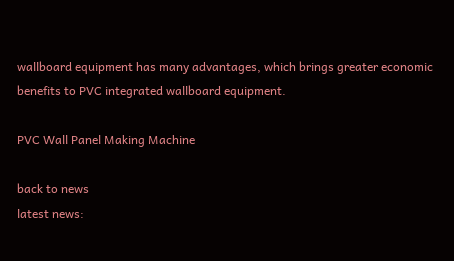wallboard equipment has many advantages, which brings greater economic benefits to PVC integrated wallboard equipment.

PVC Wall Panel Making Machine

back to news
latest news: